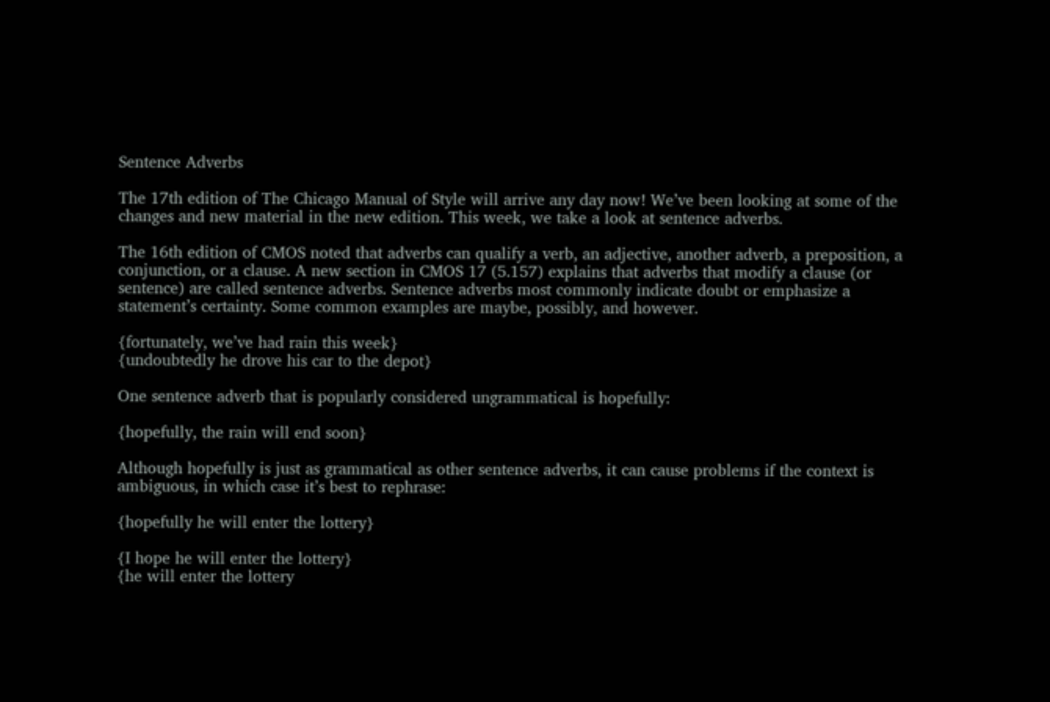Sentence Adverbs

The 17th edition of The Chicago Manual of Style will arrive any day now! We’ve been looking at some of the changes and new material in the new edition. This week, we take a look at sentence adverbs.

The 16th edition of CMOS noted that adverbs can qualify a verb, an adjective, another adverb, a preposition, a conjunction, or a clause. A new section in CMOS 17 (5.157) explains that adverbs that modify a clause (or sentence) are called sentence adverbs. Sentence adverbs most commonly indicate doubt or emphasize a statement’s certainty. Some common examples are maybe, possibly, and however.

{fortunately, we’ve had rain this week}
{undoubtedly he drove his car to the depot}

One sentence adverb that is popularly considered ungrammatical is hopefully:

{hopefully, the rain will end soon}

Although hopefully is just as grammatical as other sentence adverbs, it can cause problems if the context is ambiguous, in which case it’s best to rephrase:

{hopefully he will enter the lottery}

{I hope he will enter the lottery}
{he will enter the lottery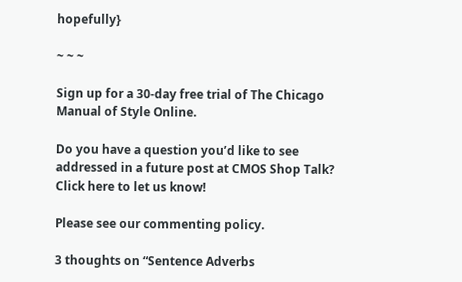hopefully}

~ ~ ~

Sign up for a 30-day free trial of The Chicago Manual of Style Online.

Do you have a question you’d like to see addressed in a future post at CMOS Shop Talk? Click here to let us know!

Please see our commenting policy.

3 thoughts on “Sentence Adverbs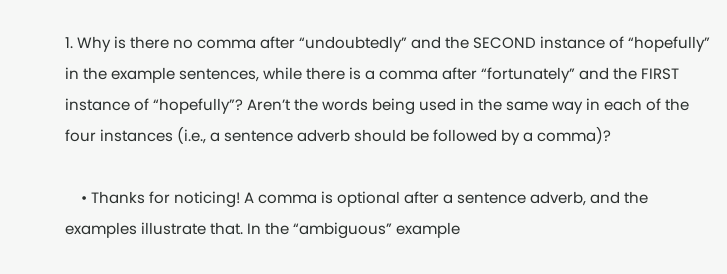1. Why is there no comma after “undoubtedly” and the SECOND instance of “hopefully” in the example sentences, while there is a comma after “fortunately” and the FIRST instance of “hopefully”? Aren’t the words being used in the same way in each of the four instances (i.e., a sentence adverb should be followed by a comma)?

    • Thanks for noticing! A comma is optional after a sentence adverb, and the examples illustrate that. In the “ambiguous” example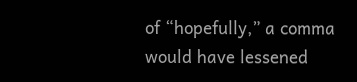of “hopefully,” a comma would have lessened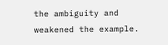the ambiguity and weakened the example.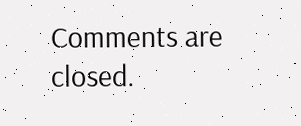Comments are closed.